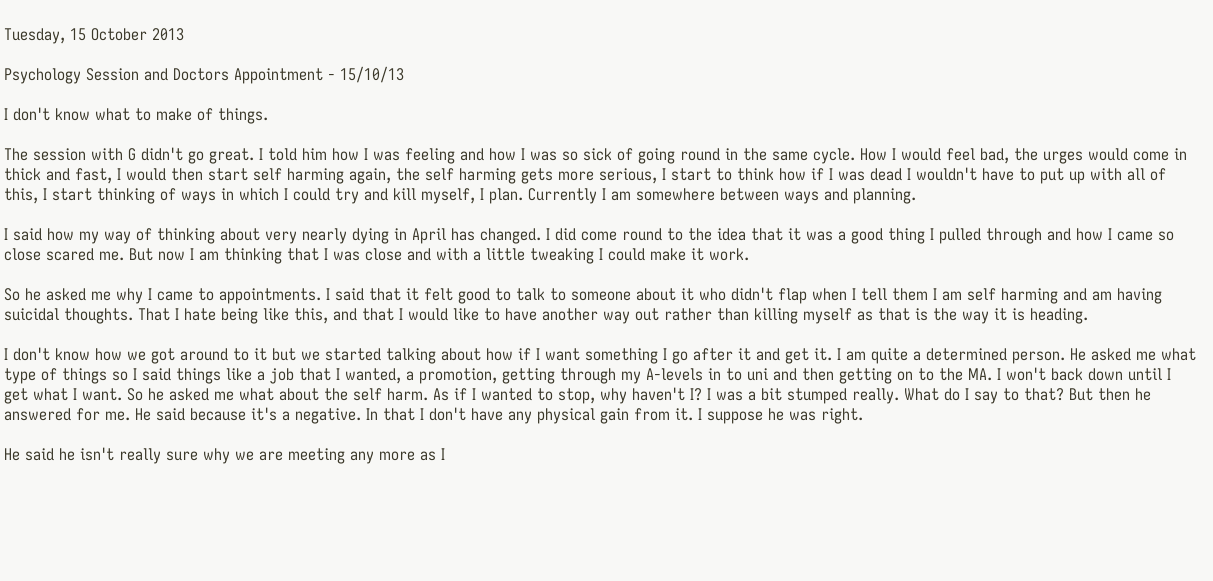Tuesday, 15 October 2013

Psychology Session and Doctors Appointment - 15/10/13

I don't know what to make of things.

The session with G didn't go great. I told him how I was feeling and how I was so sick of going round in the same cycle. How I would feel bad, the urges would come in thick and fast, I would then start self harming again, the self harming gets more serious, I start to think how if I was dead I wouldn't have to put up with all of this, I start thinking of ways in which I could try and kill myself, I plan. Currently I am somewhere between ways and planning.

I said how my way of thinking about very nearly dying in April has changed. I did come round to the idea that it was a good thing I pulled through and how I came so close scared me. But now I am thinking that I was close and with a little tweaking I could make it work.

So he asked me why I came to appointments. I said that it felt good to talk to someone about it who didn't flap when I tell them I am self harming and am having suicidal thoughts. That I hate being like this, and that I would like to have another way out rather than killing myself as that is the way it is heading.

I don't know how we got around to it but we started talking about how if I want something I go after it and get it. I am quite a determined person. He asked me what type of things so I said things like a job that I wanted, a promotion, getting through my A-levels in to uni and then getting on to the MA. I won't back down until I get what I want. So he asked me what about the self harm. As if I wanted to stop, why haven't I? I was a bit stumped really. What do I say to that? But then he answered for me. He said because it's a negative. In that I don't have any physical gain from it. I suppose he was right.

He said he isn't really sure why we are meeting any more as I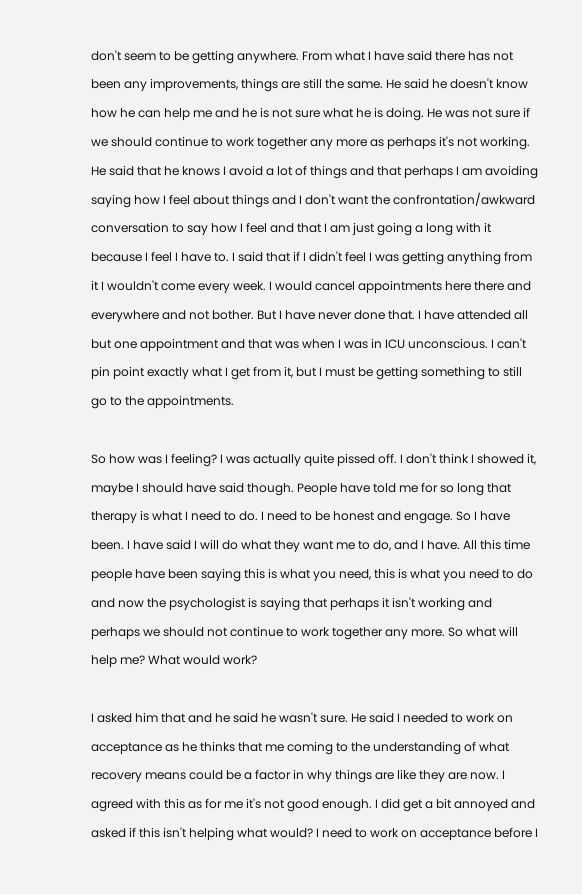don't seem to be getting anywhere. From what I have said there has not been any improvements, things are still the same. He said he doesn't know how he can help me and he is not sure what he is doing. He was not sure if we should continue to work together any more as perhaps it's not working. He said that he knows I avoid a lot of things and that perhaps I am avoiding saying how I feel about things and I don't want the confrontation/awkward conversation to say how I feel and that I am just going a long with it because I feel I have to. I said that if I didn't feel I was getting anything from it I wouldn't come every week. I would cancel appointments here there and everywhere and not bother. But I have never done that. I have attended all but one appointment and that was when I was in ICU unconscious. I can't pin point exactly what I get from it, but I must be getting something to still go to the appointments.

So how was I feeling? I was actually quite pissed off. I don't think I showed it, maybe I should have said though. People have told me for so long that therapy is what I need to do. I need to be honest and engage. So I have been. I have said I will do what they want me to do, and I have. All this time people have been saying this is what you need, this is what you need to do and now the psychologist is saying that perhaps it isn't working and perhaps we should not continue to work together any more. So what will help me? What would work?

I asked him that and he said he wasn't sure. He said I needed to work on acceptance as he thinks that me coming to the understanding of what recovery means could be a factor in why things are like they are now. I agreed with this as for me it's not good enough. I did get a bit annoyed and asked if this isn't helping what would? I need to work on acceptance before I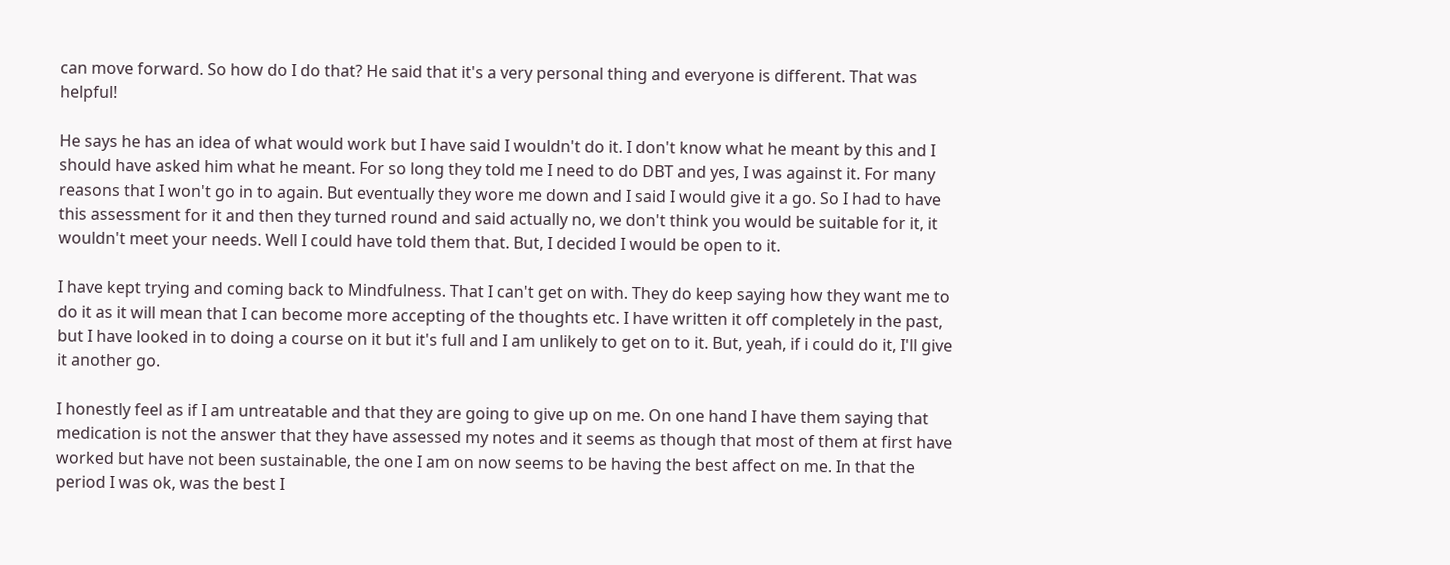can move forward. So how do I do that? He said that it's a very personal thing and everyone is different. That was helpful!

He says he has an idea of what would work but I have said I wouldn't do it. I don't know what he meant by this and I should have asked him what he meant. For so long they told me I need to do DBT and yes, I was against it. For many reasons that I won't go in to again. But eventually they wore me down and I said I would give it a go. So I had to have this assessment for it and then they turned round and said actually no, we don't think you would be suitable for it, it wouldn't meet your needs. Well I could have told them that. But, I decided I would be open to it.

I have kept trying and coming back to Mindfulness. That I can't get on with. They do keep saying how they want me to do it as it will mean that I can become more accepting of the thoughts etc. I have written it off completely in the past, but I have looked in to doing a course on it but it's full and I am unlikely to get on to it. But, yeah, if i could do it, I'll give it another go.

I honestly feel as if I am untreatable and that they are going to give up on me. On one hand I have them saying that medication is not the answer that they have assessed my notes and it seems as though that most of them at first have worked but have not been sustainable, the one I am on now seems to be having the best affect on me. In that the period I was ok, was the best I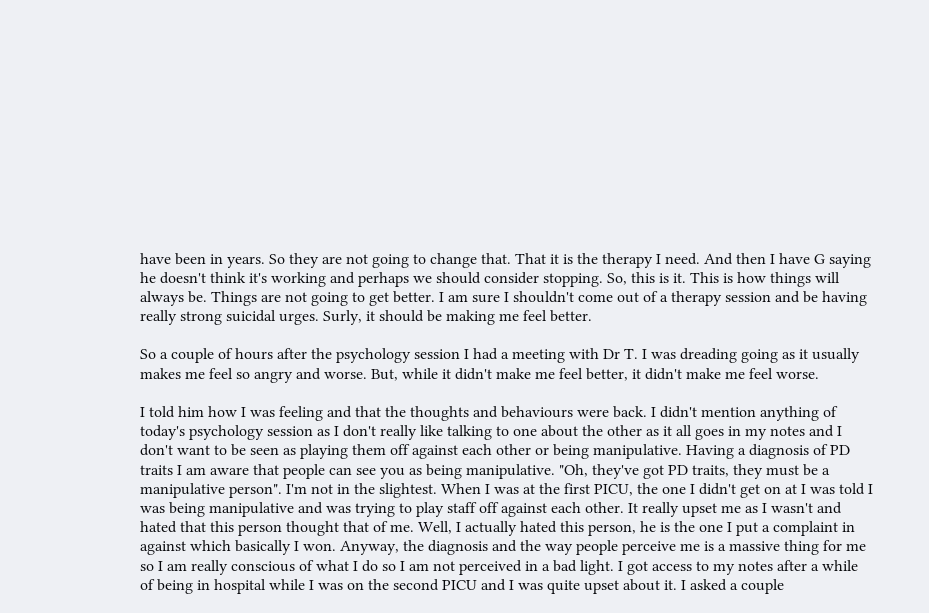have been in years. So they are not going to change that. That it is the therapy I need. And then I have G saying he doesn't think it's working and perhaps we should consider stopping. So, this is it. This is how things will always be. Things are not going to get better. I am sure I shouldn't come out of a therapy session and be having really strong suicidal urges. Surly, it should be making me feel better.

So a couple of hours after the psychology session I had a meeting with Dr T. I was dreading going as it usually makes me feel so angry and worse. But, while it didn't make me feel better, it didn't make me feel worse.

I told him how I was feeling and that the thoughts and behaviours were back. I didn't mention anything of today's psychology session as I don't really like talking to one about the other as it all goes in my notes and I don't want to be seen as playing them off against each other or being manipulative. Having a diagnosis of PD traits I am aware that people can see you as being manipulative. "Oh, they've got PD traits, they must be a manipulative person". I'm not in the slightest. When I was at the first PICU, the one I didn't get on at I was told I was being manipulative and was trying to play staff off against each other. It really upset me as I wasn't and hated that this person thought that of me. Well, I actually hated this person, he is the one I put a complaint in against which basically I won. Anyway, the diagnosis and the way people perceive me is a massive thing for me so I am really conscious of what I do so I am not perceived in a bad light. I got access to my notes after a while of being in hospital while I was on the second PICU and I was quite upset about it. I asked a couple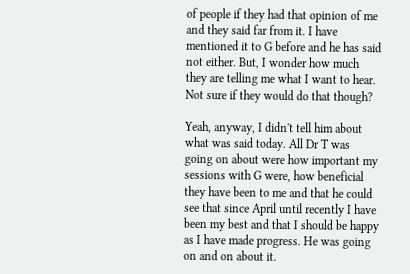of people if they had that opinion of me and they said far from it. I have mentioned it to G before and he has said not either. But, I wonder how much they are telling me what I want to hear. Not sure if they would do that though?

Yeah, anyway, I didn't tell him about what was said today. All Dr T was going on about were how important my sessions with G were, how beneficial they have been to me and that he could see that since April until recently I have been my best and that I should be happy as I have made progress. He was going on and on about it.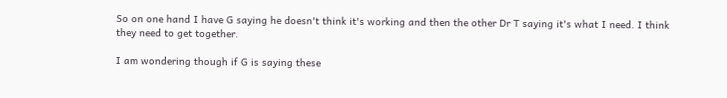So on one hand I have G saying he doesn't think it's working and then the other Dr T saying it's what I need. I think they need to get together.

I am wondering though if G is saying these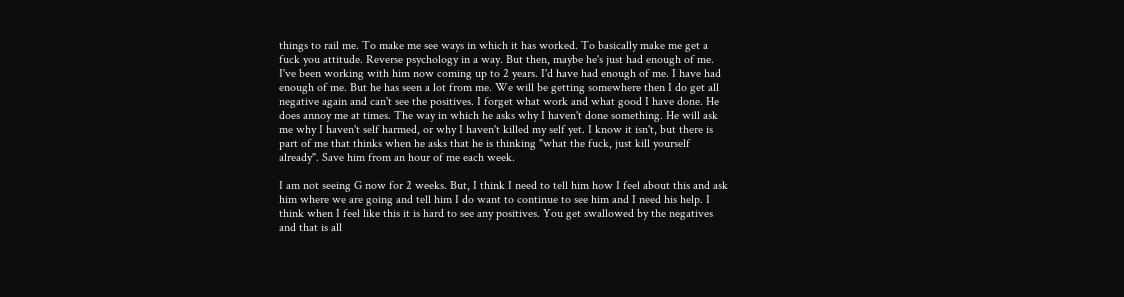things to rail me. To make me see ways in which it has worked. To basically make me get a fuck you attitude. Reverse psychology in a way. But then, maybe he's just had enough of me. I've been working with him now coming up to 2 years. I'd have had enough of me. I have had enough of me. But he has seen a lot from me. We will be getting somewhere then I do get all negative again and can't see the positives. I forget what work and what good I have done. He does annoy me at times. The way in which he asks why I haven't done something. He will ask me why I haven't self harmed, or why I haven't killed my self yet. I know it isn't, but there is part of me that thinks when he asks that he is thinking "what the fuck, just kill yourself already". Save him from an hour of me each week.

I am not seeing G now for 2 weeks. But, I think I need to tell him how I feel about this and ask him where we are going and tell him I do want to continue to see him and I need his help. I think when I feel like this it is hard to see any positives. You get swallowed by the negatives and that is all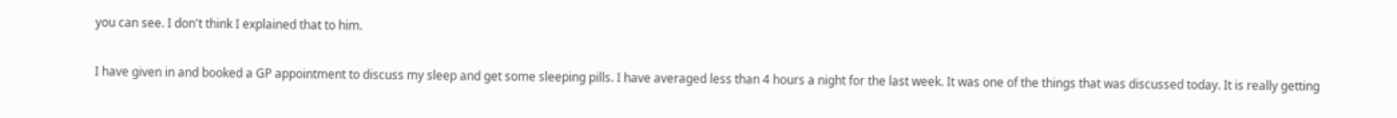you can see. I don't think I explained that to him.

I have given in and booked a GP appointment to discuss my sleep and get some sleeping pills. I have averaged less than 4 hours a night for the last week. It was one of the things that was discussed today. It is really getting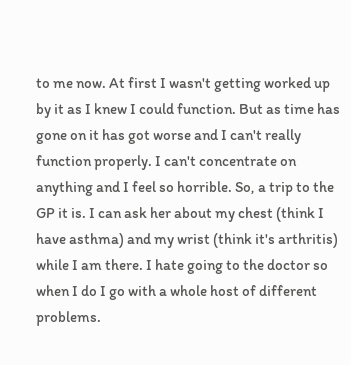to me now. At first I wasn't getting worked up by it as I knew I could function. But as time has gone on it has got worse and I can't really function properly. I can't concentrate on anything and I feel so horrible. So, a trip to the GP it is. I can ask her about my chest (think I have asthma) and my wrist (think it's arthritis) while I am there. I hate going to the doctor so when I do I go with a whole host of different problems.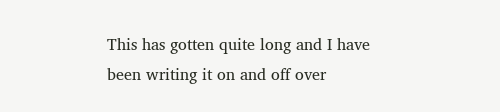This has gotten quite long and I have been writing it on and off over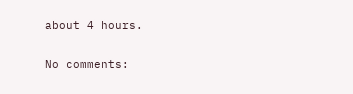about 4 hours.

No comments: